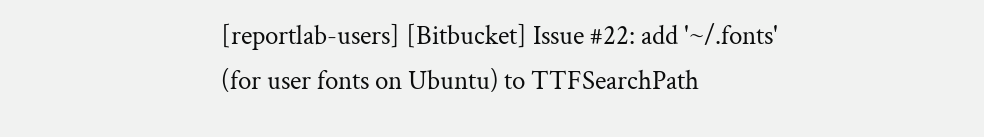[reportlab-users] [Bitbucket] Issue #22: add '~/.fonts' (for user fonts on Ubuntu) to TTFSearchPath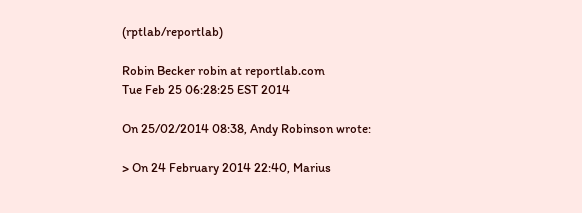(rptlab/reportlab)

Robin Becker robin at reportlab.com
Tue Feb 25 06:28:25 EST 2014

On 25/02/2014 08:38, Andy Robinson wrote:

> On 24 February 2014 22:40, Marius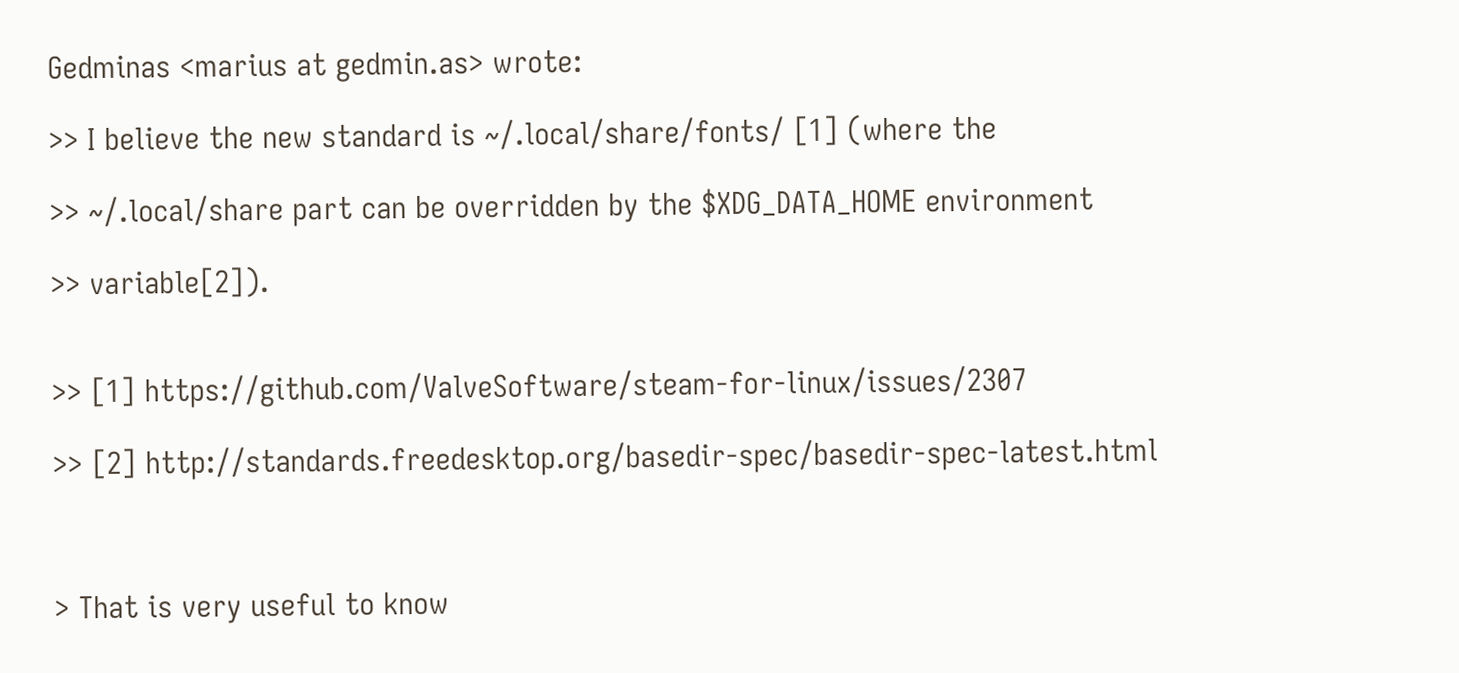Gedminas <marius at gedmin.as> wrote:

>> I believe the new standard is ~/.local/share/fonts/ [1] (where the

>> ~/.local/share part can be overridden by the $XDG_DATA_HOME environment

>> variable[2]).


>> [1] https://github.com/ValveSoftware/steam-for-linux/issues/2307

>> [2] http://standards.freedesktop.org/basedir-spec/basedir-spec-latest.html



> That is very useful to know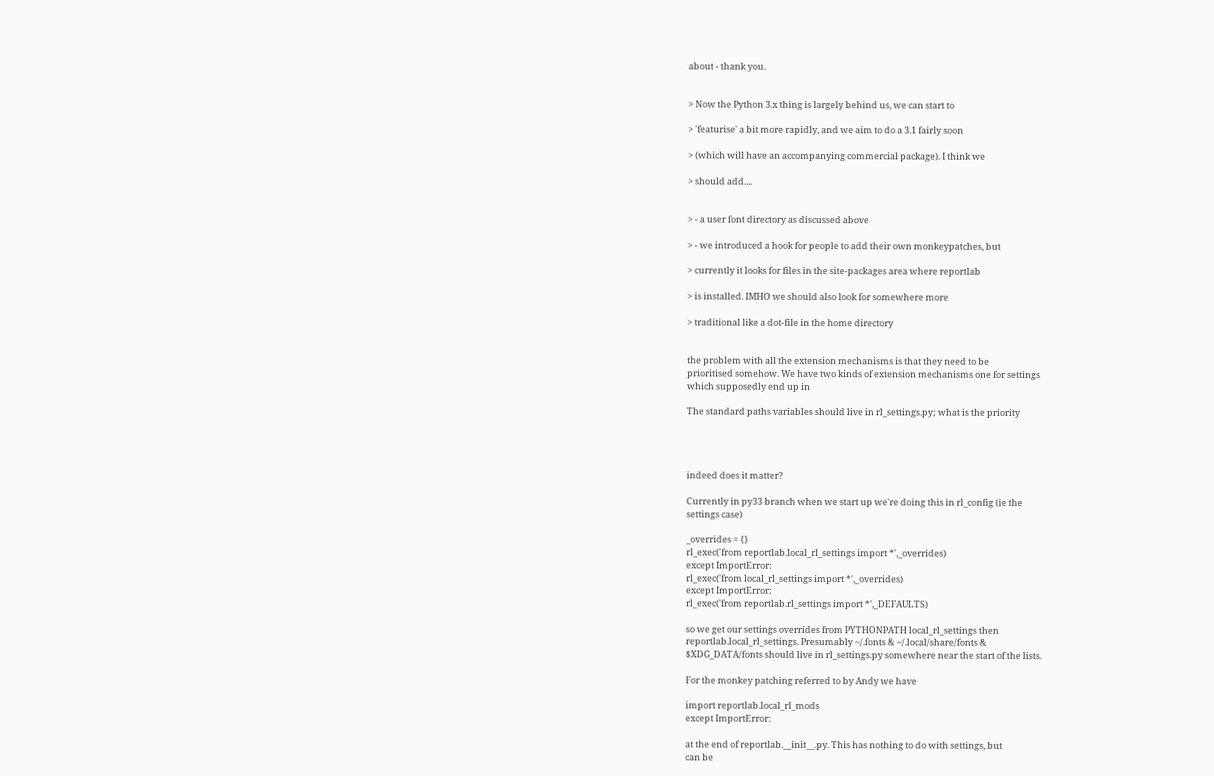about - thank you.


> Now the Python 3.x thing is largely behind us, we can start to

> 'featurise' a bit more rapidly, and we aim to do a 3.1 fairly soon

> (which will have an accompanying commercial package). I think we

> should add....


> - a user font directory as discussed above

> - we introduced a hook for people to add their own monkeypatches, but

> currently it looks for files in the site-packages area where reportlab

> is installed. IMHO we should also look for somewhere more

> traditional like a dot-file in the home directory


the problem with all the extension mechanisms is that they need to be
prioritised somehow. We have two kinds of extension mechanisms one for settings
which supposedly end up in

The standard paths variables should live in rl_settings.py; what is the priority




indeed does it matter?

Currently in py33 branch when we start up we're doing this in rl_config (ie the
settings case)

_overrides = {}
rl_exec('from reportlab.local_rl_settings import *',_overrides)
except ImportError:
rl_exec('from local_rl_settings import *',_overrides)
except ImportError:
rl_exec('from reportlab.rl_settings import *',_DEFAULTS)

so we get our settings overrides from PYTHONPATH local_rl_settings then
reportlab.local_rl_settings. Presumably ~/.fonts & ~/.local/share/fonts &
$XDG_DATA/fonts should live in rl_settings.py somewhere near the start of the lists.

For the monkey patching referred to by Andy we have

import reportlab.local_rl_mods
except ImportError:

at the end of reportlab.__init__.py. This has nothing to do with settings, but
can be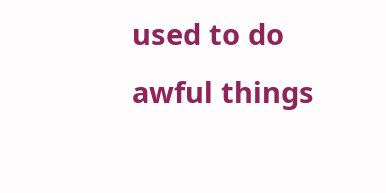used to do awful things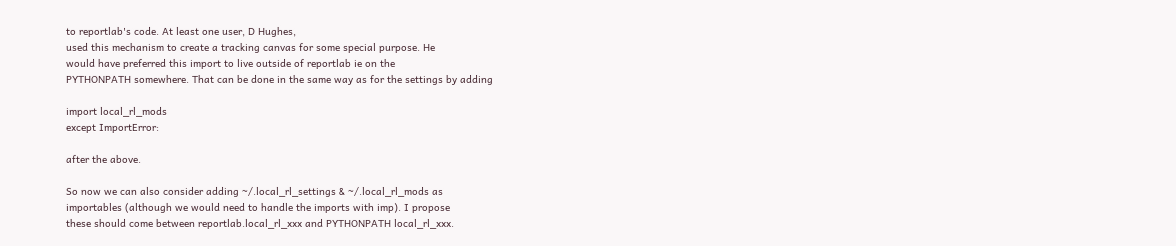to reportlab's code. At least one user, D Hughes,
used this mechanism to create a tracking canvas for some special purpose. He
would have preferred this import to live outside of reportlab ie on the
PYTHONPATH somewhere. That can be done in the same way as for the settings by adding

import local_rl_mods
except ImportError:

after the above.

So now we can also consider adding ~/.local_rl_settings & ~/.local_rl_mods as
importables (although we would need to handle the imports with imp). I propose
these should come between reportlab.local_rl_xxx and PYTHONPATH local_rl_xxx.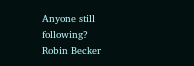Anyone still following?
Robin Becker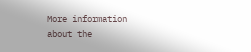More information about the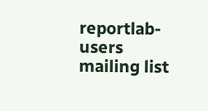reportlab-users mailing list